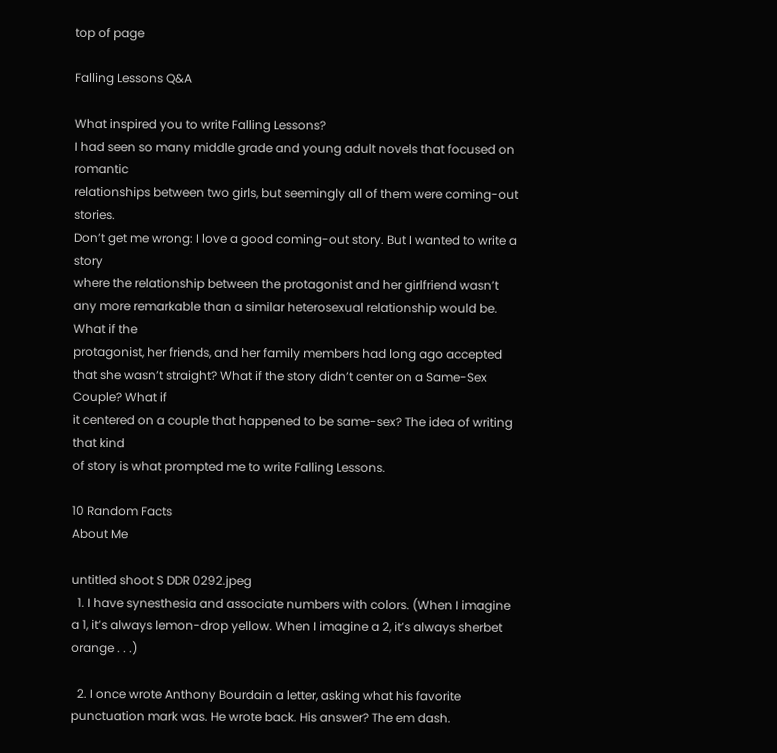top of page

Falling Lessons Q&A

What inspired you to write Falling Lessons?
I had seen so many middle grade and young adult novels that focused on romantic
relationships between two girls, but seemingly all of them were coming-out stories.
Don’t get me wrong: I love a good coming-out story. But I wanted to write a story
where the relationship between the protagonist and her girlfriend wasn’t any more remarkable than a similar heterosexual relationship would be. What if the
protagonist, her friends, and her family members had long ago accepted that she wasn’t straight? What if the story didn’t center on a Same-Sex Couple? What if
it centered on a couple that happened to be same-sex? The idea of writing that kind
of story is what prompted me to write Falling Lessons.

10 Random Facts
About Me

untitled shoot S DDR 0292.jpeg
  1. I have synesthesia and associate numbers with colors. (When I imagine a 1, it’s always lemon-drop yellow. When I imagine a 2, it’s always sherbet orange . . .)

  2. I once wrote Anthony Bourdain a letter, asking what his favorite punctuation mark was. He wrote back. His answer? The em dash.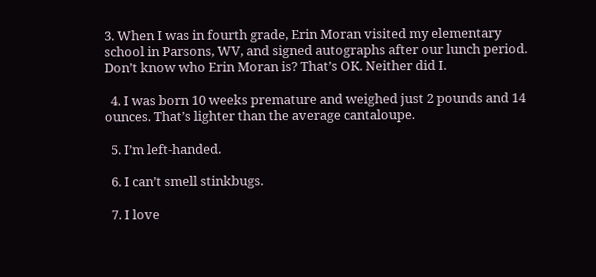3. When I was in fourth grade, Erin Moran visited my elementary school in Parsons, WV, and signed autographs after our lunch period. Don’t know who Erin Moran is? That’s OK. Neither did I.

  4. I was born 10 weeks premature and weighed just 2 pounds and 14 ounces. That’s lighter than the average cantaloupe.

  5. I’m left-handed.

  6. I can’t smell stinkbugs.

  7. I love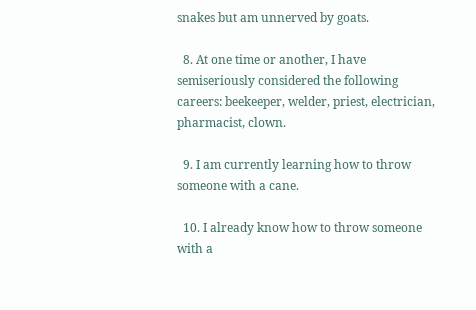snakes but am unnerved by goats.

  8. At one time or another, I have semiseriously considered the following careers: beekeeper, welder, priest, electrician, pharmacist, clown.

  9. I am currently learning how to throw someone with a cane.

  10. I already know how to throw someone with a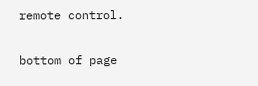remote control.

bottom of page